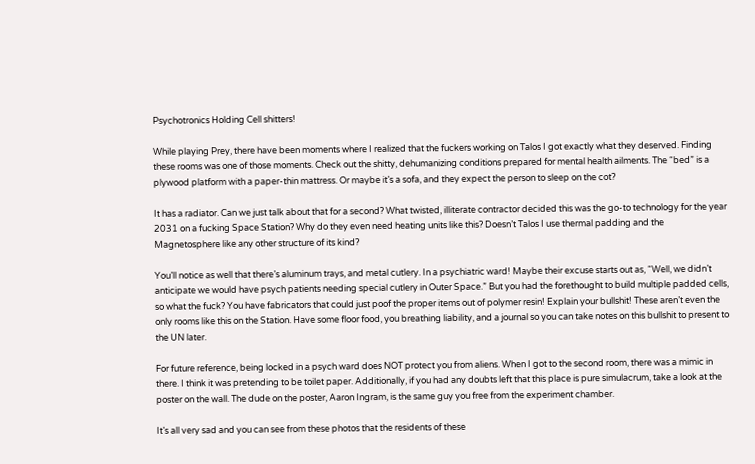Psychotronics Holding Cell shitters!

While playing Prey, there have been moments where I realized that the fuckers working on Talos I got exactly what they deserved. Finding these rooms was one of those moments. Check out the shitty, dehumanizing conditions prepared for mental health ailments. The “bed” is a plywood platform with a paper-thin mattress. Or maybe it’s a sofa, and they expect the person to sleep on the cot?

It has a radiator. Can we just talk about that for a second? What twisted, illiterate contractor decided this was the go-to technology for the year 2031 on a fucking Space Station? Why do they even need heating units like this? Doesn’t Talos I use thermal padding and the Magnetosphere like any other structure of its kind?

You’ll notice as well that there’s aluminum trays, and metal cutlery. In a psychiatric ward! Maybe their excuse starts out as, “Well, we didn’t anticipate we would have psych patients needing special cutlery in Outer Space.” But you had the forethought to build multiple padded cells, so what the fuck? You have fabricators that could just poof the proper items out of polymer resin! Explain your bullshit! These aren’t even the only rooms like this on the Station. Have some floor food, you breathing liability, and a journal so you can take notes on this bullshit to present to the UN later.

For future reference, being locked in a psych ward does NOT protect you from aliens. When I got to the second room, there was a mimic in there. I think it was pretending to be toilet paper. Additionally, if you had any doubts left that this place is pure simulacrum, take a look at the poster on the wall. The dude on the poster, Aaron Ingram, is the same guy you free from the experiment chamber.

It’s all very sad and you can see from these photos that the residents of these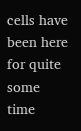cells have been here for quite some time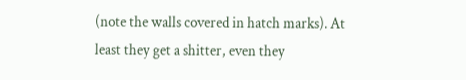(note the walls covered in hatch marks). At least they get a shitter, even they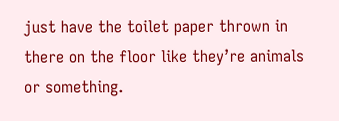just have the toilet paper thrown in there on the floor like they’re animals or something.